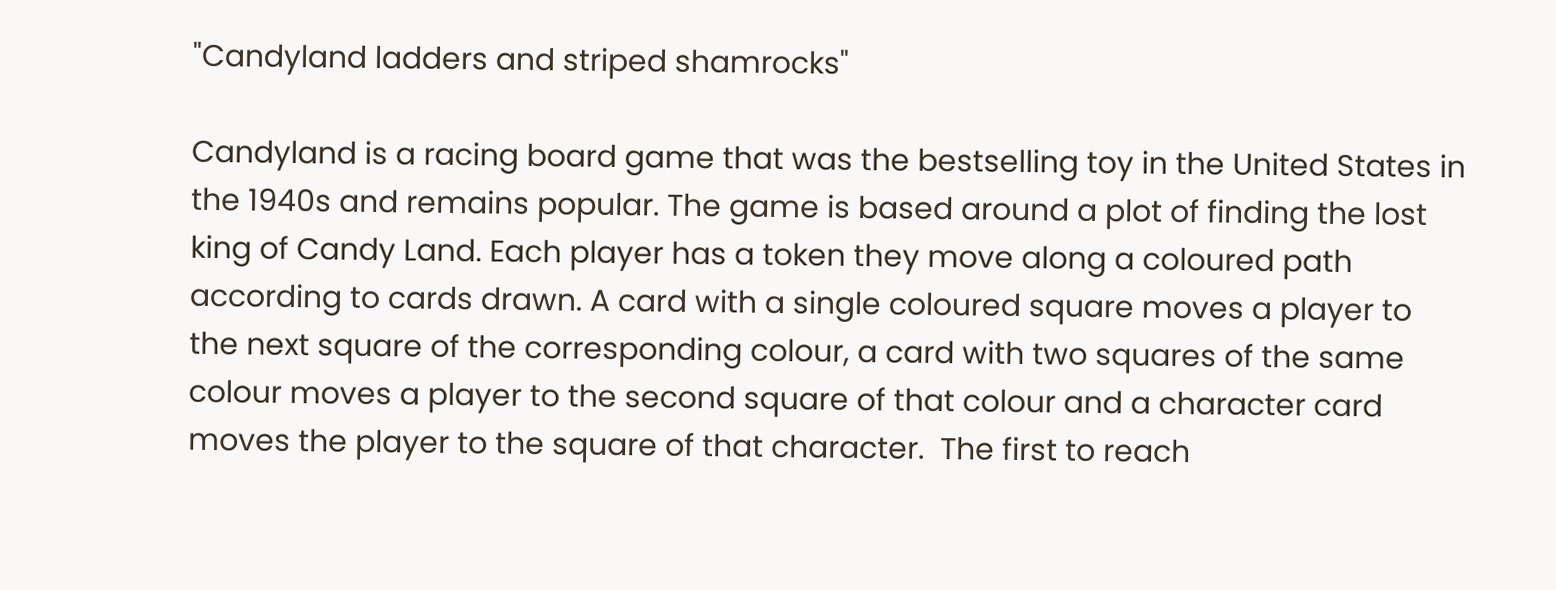"Candyland ladders and striped shamrocks"

Candyland is a racing board game that was the bestselling toy in the United States in the 1940s and remains popular. The game is based around a plot of finding the lost king of Candy Land. Each player has a token they move along a coloured path according to cards drawn. A card with a single coloured square moves a player to the next square of the corresponding colour, a card with two squares of the same colour moves a player to the second square of that colour and a character card moves the player to the square of that character.  The first to reach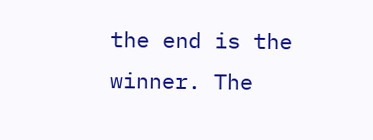the end is the winner. The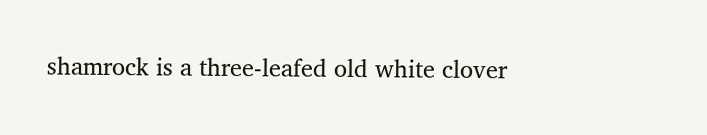shamrock is a three-leafed old white clover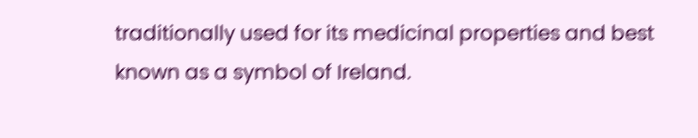traditionally used for its medicinal properties and best known as a symbol of Ireland.